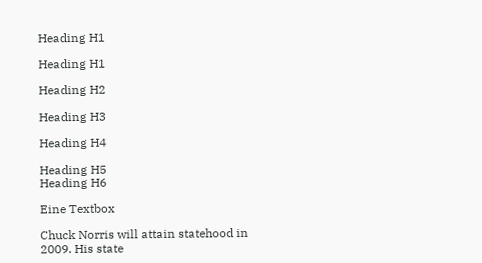Heading H1

Heading H1

Heading H2

Heading H3

Heading H4

Heading H5
Heading H6

Eine Textbox

Chuck Norris will attain statehood in 2009. His state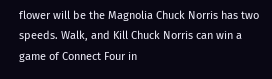flower will be the Magnolia Chuck Norris has two speeds. Walk, and Kill Chuck Norris can win a game of Connect Four in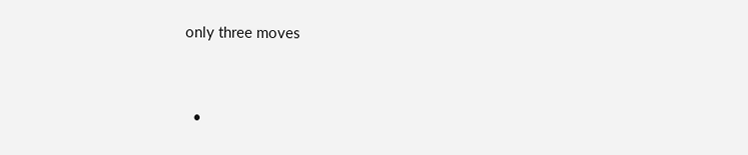only three moves


  •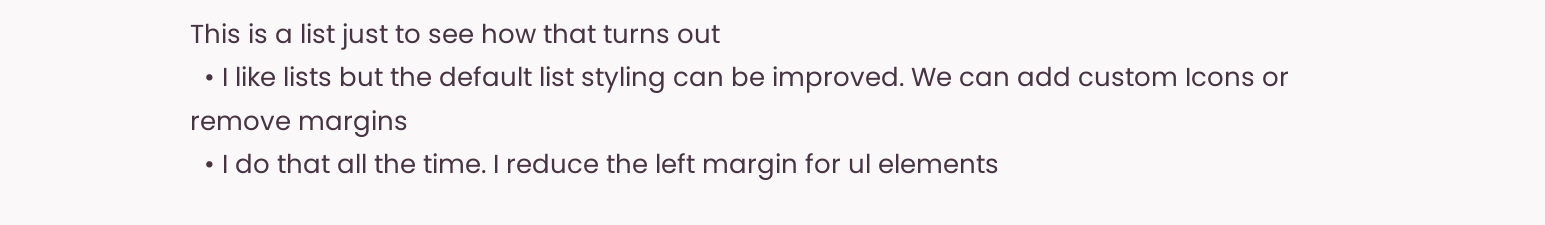This is a list just to see how that turns out
  • I like lists but the default list styling can be improved. We can add custom Icons or remove margins
  • I do that all the time. I reduce the left margin for ul elements